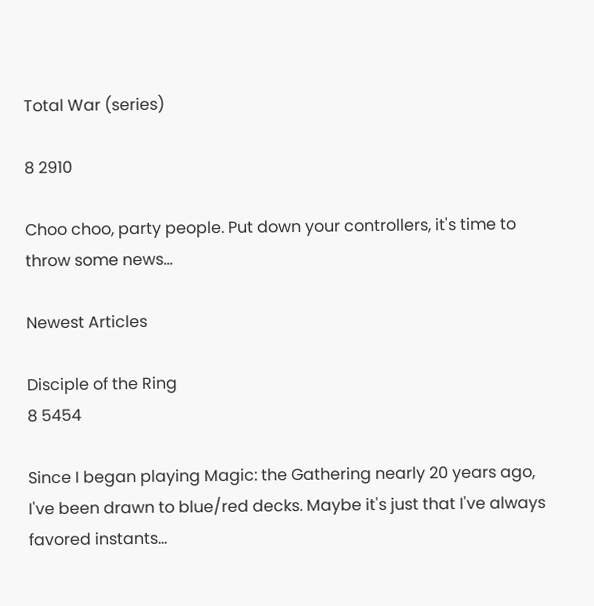Total War (series)

8 2910

Choo choo, party people. Put down your controllers, it's time to throw some news...

Newest Articles

Disciple of the Ring
8 5454

Since I began playing Magic: the Gathering nearly 20 years ago, I've been drawn to blue/red decks. Maybe it's just that I've always favored instants...